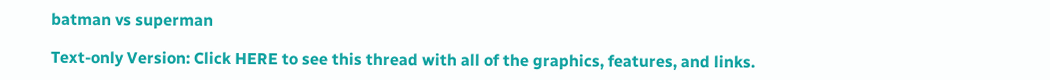batman vs superman

Text-only Version: Click HERE to see this thread with all of the graphics, features, and links.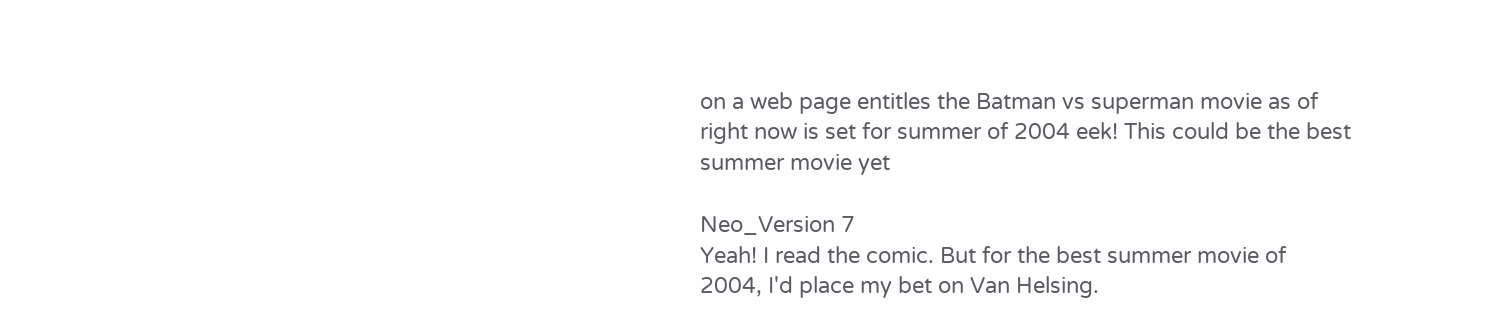on a web page entitles the Batman vs superman movie as of right now is set for summer of 2004 eek! This could be the best summer movie yet

Neo_Version 7
Yeah! I read the comic. But for the best summer movie of 2004, I'd place my bet on Van Helsing.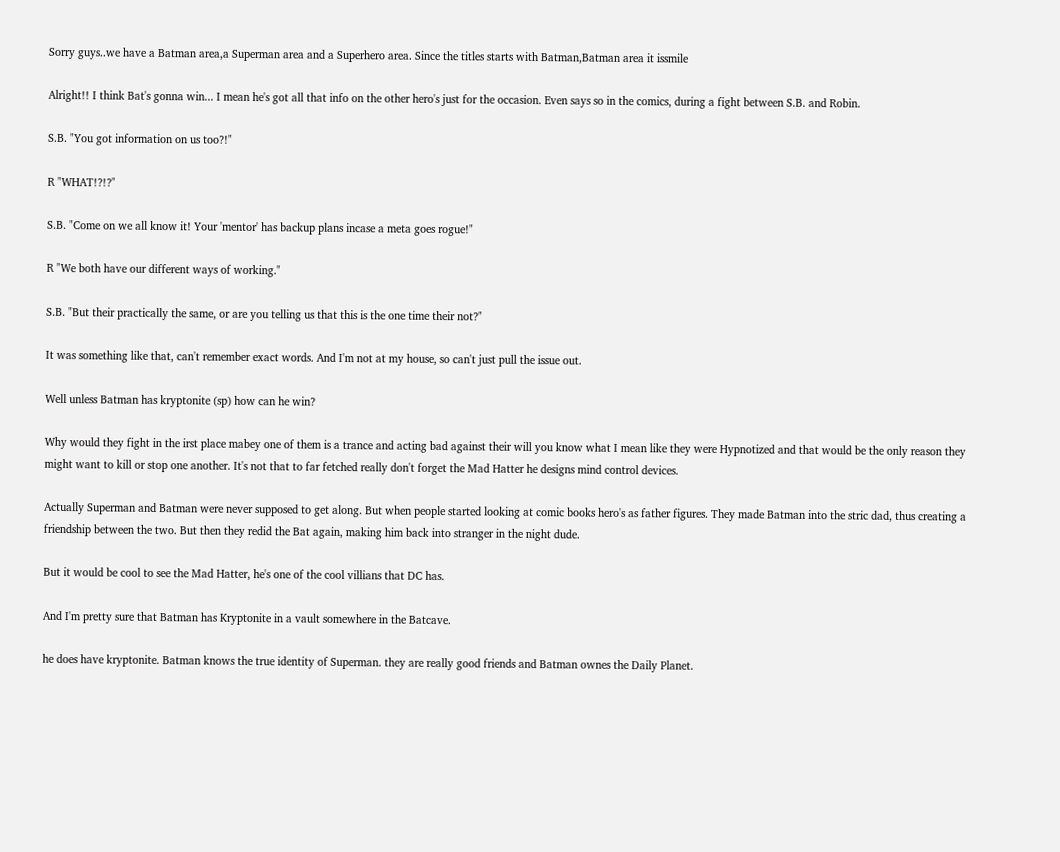Sorry guys..we have a Batman area,a Superman area and a Superhero area. Since the titles starts with Batman,Batman area it issmile

Alright!! I think Bat's gonna win... I mean he's got all that info on the other hero's just for the occasion. Even says so in the comics, during a fight between S.B. and Robin.

S.B. "You got information on us too?!"

R "WHAT!?!?"

S.B. "Come on we all know it! Your 'mentor' has backup plans incase a meta goes rogue!"

R "We both have our different ways of working."

S.B. "But their practically the same, or are you telling us that this is the one time their not?"

It was something like that, can't remember exact words. And I'm not at my house, so can't just pull the issue out.

Well unless Batman has kryptonite (sp) how can he win?

Why would they fight in the irst place mabey one of them is a trance and acting bad against their will you know what I mean like they were Hypnotized and that would be the only reason they might want to kill or stop one another. It's not that to far fetched really don't forget the Mad Hatter he designs mind control devices.

Actually Superman and Batman were never supposed to get along. But when people started looking at comic books hero's as father figures. They made Batman into the stric dad, thus creating a friendship between the two. But then they redid the Bat again, making him back into stranger in the night dude.

But it would be cool to see the Mad Hatter, he's one of the cool villians that DC has.

And I'm pretty sure that Batman has Kryptonite in a vault somewhere in the Batcave.

he does have kryptonite. Batman knows the true identity of Superman. they are really good friends and Batman ownes the Daily Planet.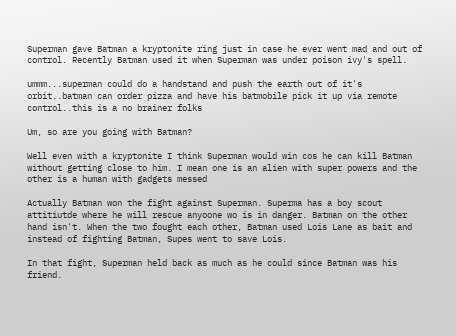Superman gave Batman a kryptonite ring just in case he ever went mad and out of control. Recently Batman used it when Superman was under poison ivy's spell.

ummm...superman could do a handstand and push the earth out of it's orbit..batman can order pizza and have his batmobile pick it up via remote control..this is a no brainer folks

Um, so are you going with Batman?

Well even with a kryptonite I think Superman would win cos he can kill Batman without getting close to him. I mean one is an alien with super powers and the other is a human with gadgets messed

Actually Batman won the fight against Superman. Superma has a boy scout attitiutde where he will rescue anyoone wo is in danger. Batman on the other hand isn't. When the two fought each other, Batman used Lois Lane as bait and instead of fighting Batman, Supes went to save Lois.

In that fight, Superman held back as much as he could since Batman was his friend.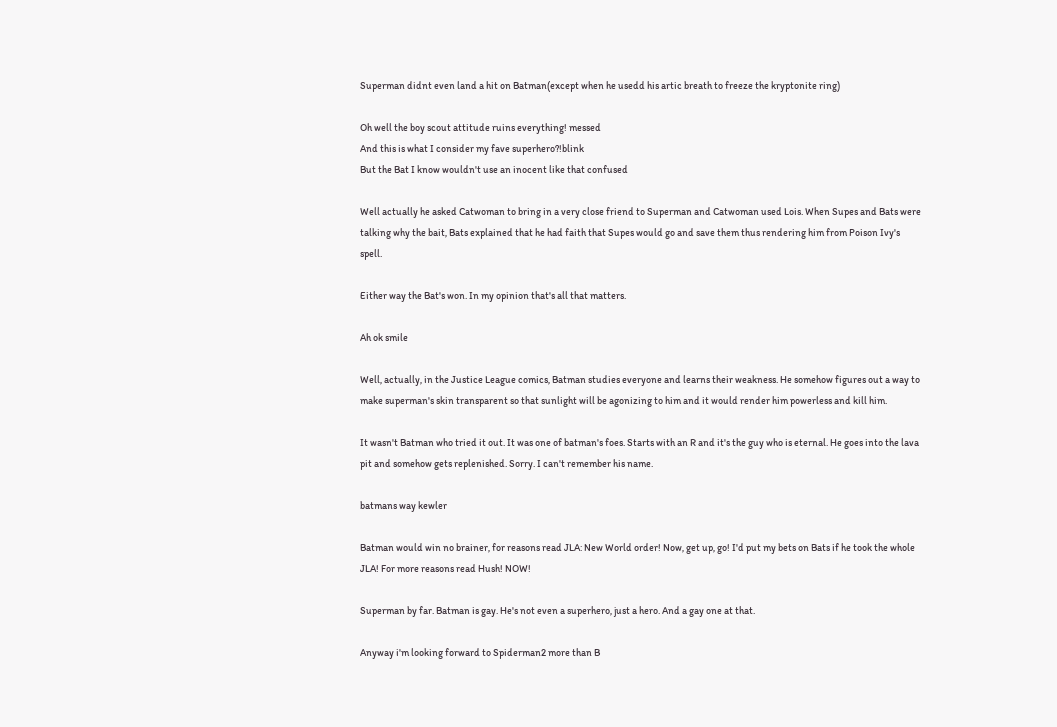Superman didnt even land a hit on Batman(except when he usedd his artic breath to freeze the kryptonite ring)

Oh well the boy scout attitude ruins everything! messed
And this is what I consider my fave superhero?!blink
But the Bat I know wouldn't use an inocent like that confused

Well actually he asked Catwoman to bring in a very close friend to Superman and Catwoman used Lois. When Supes and Bats were talking why the bait, Bats explained that he had faith that Supes would go and save them thus rendering him from Poison Ivy's spell.

Either way the Bat's won. In my opinion that's all that matters.

Ah ok smile

Well, actually, in the Justice League comics, Batman studies everyone and learns their weakness. He somehow figures out a way to make superman's skin transparent so that sunlight will be agonizing to him and it would render him powerless and kill him.

It wasn't Batman who tried it out. It was one of batman's foes. Starts with an R and it's the guy who is eternal. He goes into the lava pit and somehow gets replenished. Sorry. I can't remember his name.

batmans way kewler

Batman would win no brainer, for reasons read JLA: New World order! Now, get up, go! I'd put my bets on Bats if he took the whole JLA! For more reasons read Hush! NOW!

Superman by far. Batman is gay. He's not even a superhero, just a hero. And a gay one at that.

Anyway i'm looking forward to Spiderman2 more than B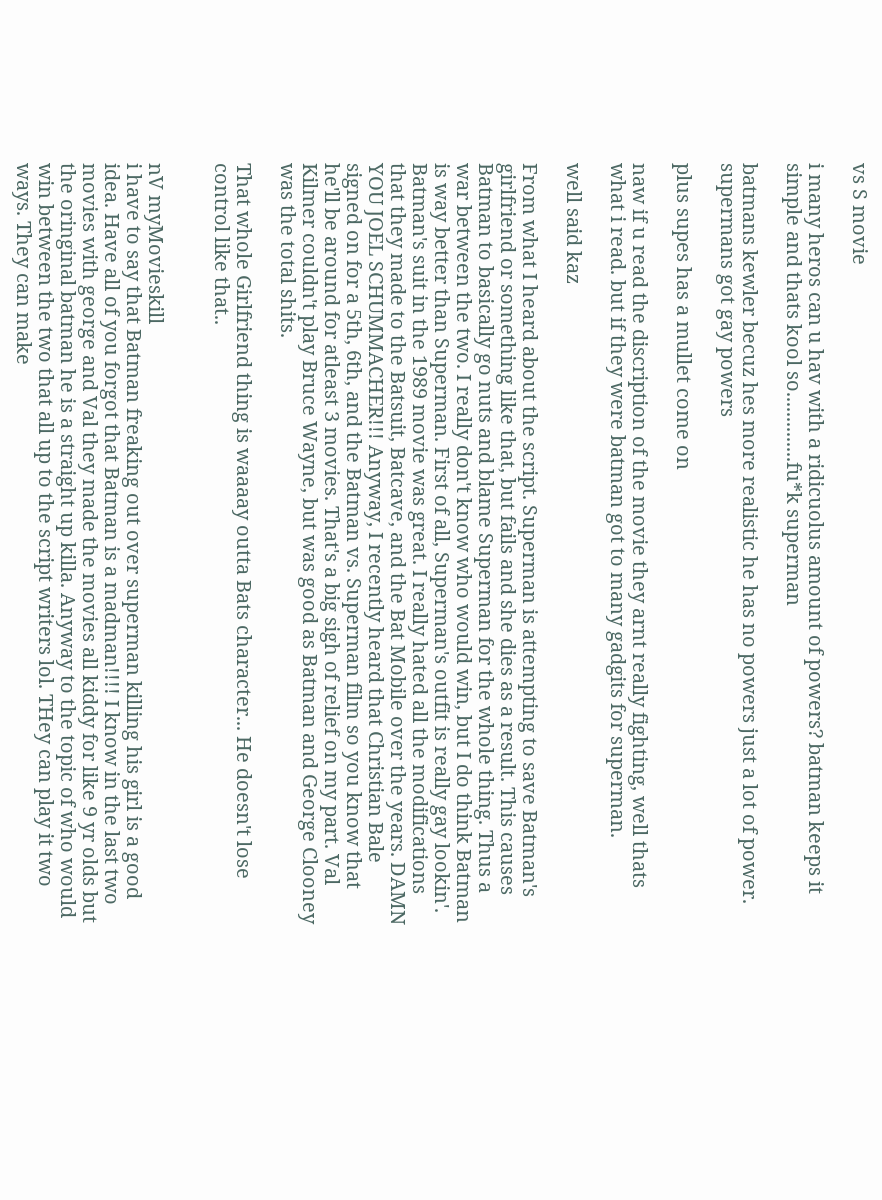vs S movie

i many heros can u hav with a ridicuolus amount of powers? batman keeps it simple and thats kool so..............fu*k superman

batmans kewler becuz hes more realistic he has no powers just a lot of power. supermans got gay powers

plus supes has a mullet come on

naw if u read the discription of the movie they arnt really fighting, well thats what i read. but if they were batman got to many gadgits for superman.

well said kaz

From what I heard about the script. Superman is attempting to save Batman's girlfriend or something like that, but fails and she dies as a result. This causes Batman to basically go nuts and blame Superman for the whole thing. Thus a war between the two. I really don't know who would win, but I do think Batman is way better than Superman. First of all, Superman's outfit is really gay lookin'. Batman's suit in the 1989 movie was great. I really hated all the modifications that they made to the Batsuit, Batcave, and the Bat Mobile over the years. DAMN YOU JOEL SCHUMMACHER!!! Anyway, I recently heard that Christian Bale signed on for a 5th, 6th, and the Batman vs. Superman film so you know that he'll be around for atleast 3 movies. That's a big sigh of relief on my part. Val Kilmer couldn't play Bruce Wayne, but was good as Batman and George Clooney was the total shits.

That whole Girlfriend thing is waaaay outta Bats character... He doesn't lose control like that..


nV myMovieskill
i have to say that Batman freaking out over superman killing his girl is a good idea. Have all of you forgot that Batman is a madman!!!! I know in the last two movies with george and Val they made the movies all kiddy for like 9 yr olds but the oringinal batman he is a straight up killa. Anyway to the topic of who would win between the two that all up to the script writers lol. THey can play it two ways. They can make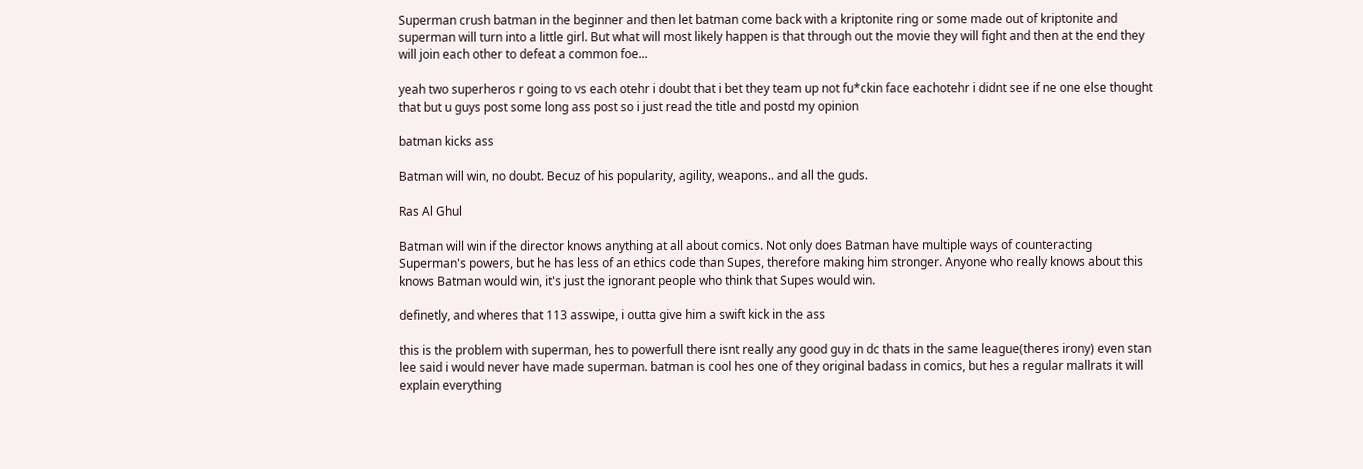Superman crush batman in the beginner and then let batman come back with a kriptonite ring or some made out of kriptonite and superman will turn into a little girl. But what will most likely happen is that through out the movie they will fight and then at the end they will join each other to defeat a common foe...

yeah two superheros r going to vs each otehr i doubt that i bet they team up not fu*ckin face eachotehr i didnt see if ne one else thought that but u guys post some long ass post so i just read the title and postd my opinion

batman kicks ass

Batman will win, no doubt. Becuz of his popularity, agility, weapons.. and all the guds.

Ras Al Ghul

Batman will win if the director knows anything at all about comics. Not only does Batman have multiple ways of counteracting Superman's powers, but he has less of an ethics code than Supes, therefore making him stronger. Anyone who really knows about this knows Batman would win, it's just the ignorant people who think that Supes would win.

definetly, and wheres that 113 asswipe, i outta give him a swift kick in the ass

this is the problem with superman, hes to powerfull there isnt really any good guy in dc thats in the same league(theres irony) even stan lee said i would never have made superman. batman is cool hes one of they original badass in comics, but hes a regular mallrats it will explain everything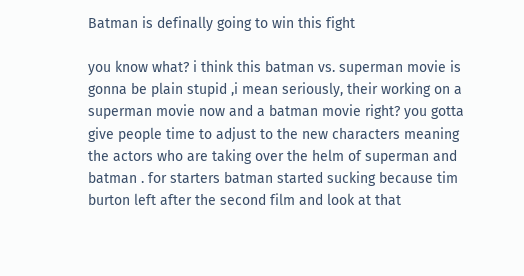Batman is definally going to win this fight

you know what? i think this batman vs. superman movie is gonna be plain stupid ,i mean seriously, their working on a superman movie now and a batman movie right? you gotta give people time to adjust to the new characters meaning the actors who are taking over the helm of superman and batman . for starters batman started sucking because tim burton left after the second film and look at that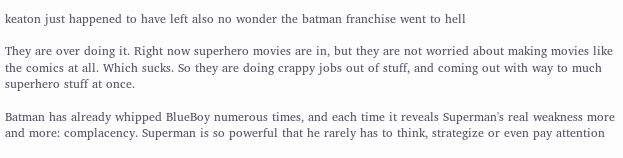keaton just happened to have left also no wonder the batman franchise went to hell

They are over doing it. Right now superhero movies are in, but they are not worried about making movies like the comics at all. Which sucks. So they are doing crappy jobs out of stuff, and coming out with way to much superhero stuff at once.

Batman has already whipped BlueBoy numerous times, and each time it reveals Superman's real weakness more and more: complacency. Superman is so powerful that he rarely has to think, strategize or even pay attention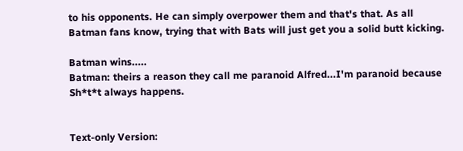to his opponents. He can simply overpower them and that's that. As all Batman fans know, trying that with Bats will just get you a solid butt kicking.

Batman wins.....
Batman: theirs a reason they call me paranoid Alfred...I'm paranoid because Sh*t*t always happens.


Text-only Version: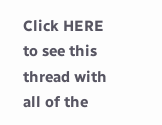Click HERE to see this thread with all of the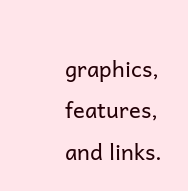graphics, features, and links.